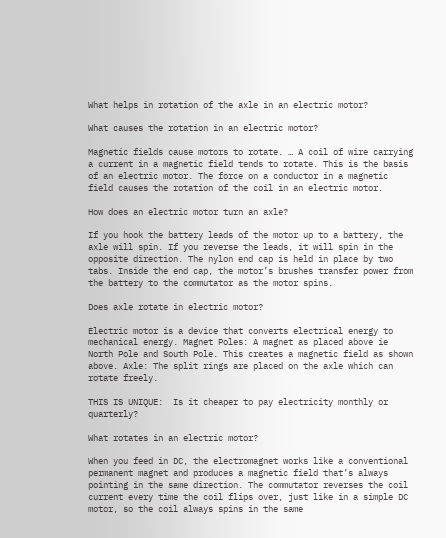What helps in rotation of the axle in an electric motor?

What causes the rotation in an electric motor?

Magnetic fields cause motors to rotate. … A coil of wire carrying a current in a magnetic field tends to rotate. This is the basis of an electric motor. The force on a conductor in a magnetic field causes the rotation of the coil in an electric motor.

How does an electric motor turn an axle?

If you hook the battery leads of the motor up to a battery, the axle will spin. If you reverse the leads, it will spin in the opposite direction. The nylon end cap is held in place by two tabs. Inside the end cap, the motor’s brushes transfer power from the battery to the commutator as the motor spins.

Does axle rotate in electric motor?

Electric motor is a device that converts electrical energy to mechanical energy. Magnet Poles: A magnet as placed above ie North Pole and South Pole. This creates a magnetic field as shown above. Axle: The split rings are placed on the axle which can rotate freely.

THIS IS UNIQUE:  Is it cheaper to pay electricity monthly or quarterly?

What rotates in an electric motor?

When you feed in DC, the electromagnet works like a conventional permanent magnet and produces a magnetic field that’s always pointing in the same direction. The commutator reverses the coil current every time the coil flips over, just like in a simple DC motor, so the coil always spins in the same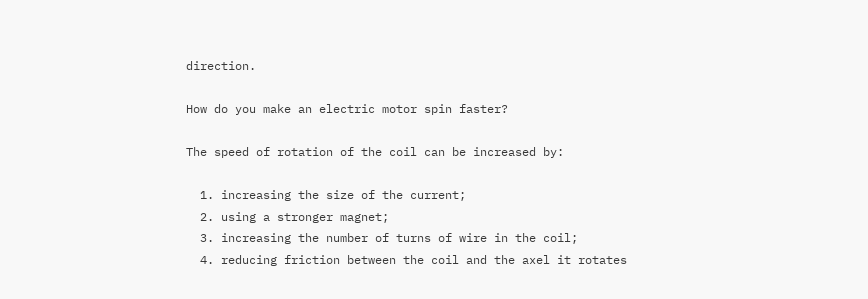direction.

How do you make an electric motor spin faster?

The speed of rotation of the coil can be increased by:

  1. increasing the size of the current;
  2. using a stronger magnet;
  3. increasing the number of turns of wire in the coil;
  4. reducing friction between the coil and the axel it rotates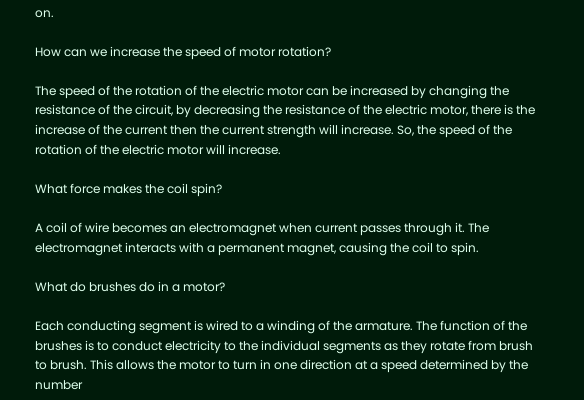on.

How can we increase the speed of motor rotation?

The speed of the rotation of the electric motor can be increased by changing the resistance of the circuit, by decreasing the resistance of the electric motor, there is the increase of the current then the current strength will increase. So, the speed of the rotation of the electric motor will increase.

What force makes the coil spin?

A coil of wire becomes an electromagnet when current passes through it. The electromagnet interacts with a permanent magnet, causing the coil to spin.

What do brushes do in a motor?

Each conducting segment is wired to a winding of the armature. The function of the brushes is to conduct electricity to the individual segments as they rotate from brush to brush. This allows the motor to turn in one direction at a speed determined by the number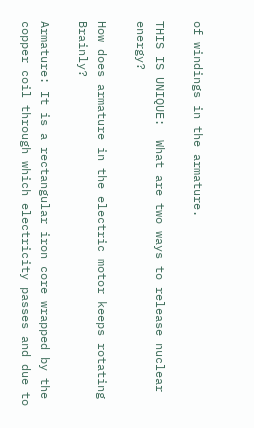of windings in the armature.

THIS IS UNIQUE:  What are two ways to release nuclear energy?

How does armature in the electric motor keeps rotating Brainly?

Armature: It is a rectangular iron core wrapped by the copper coil through which electricity passes and due to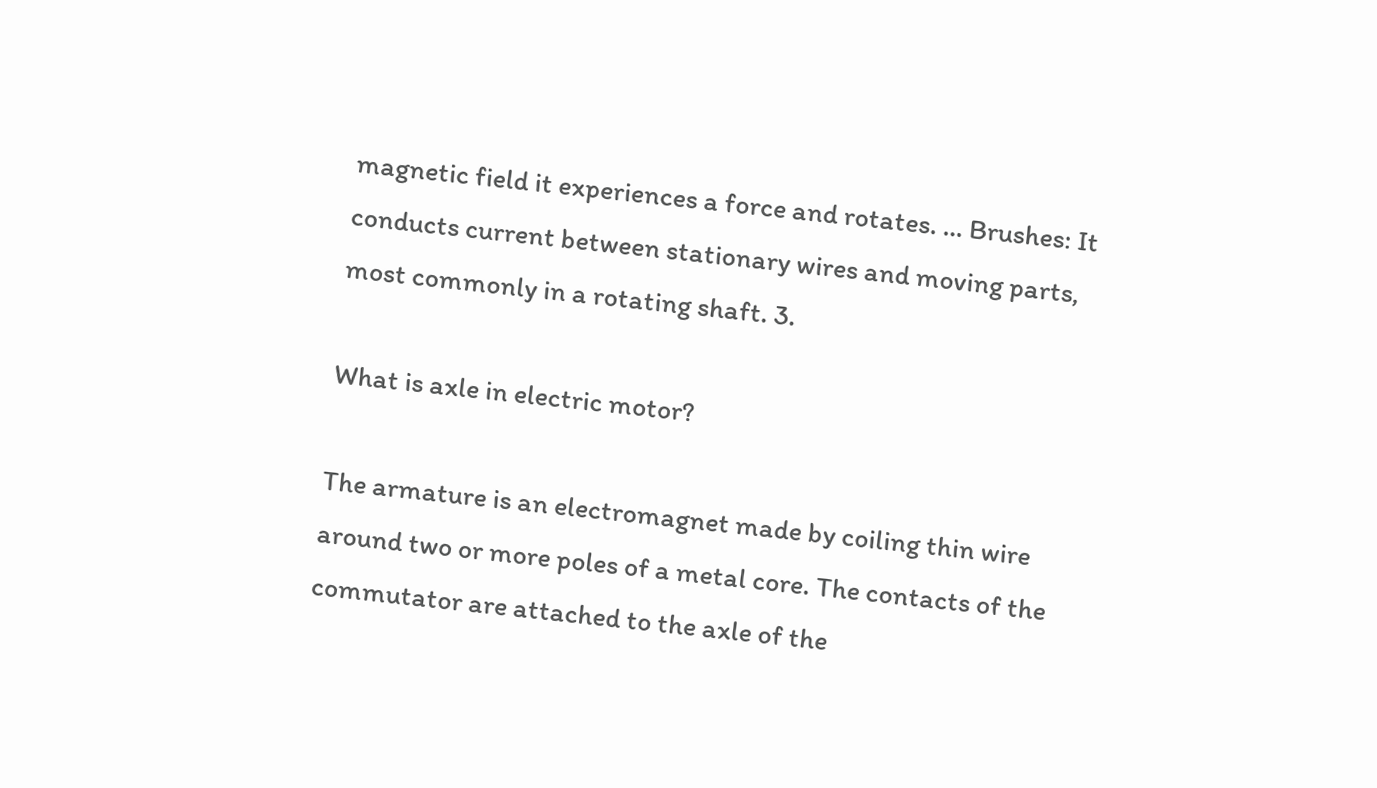magnetic field it experiences a force and rotates. … Brushes: It conducts current between stationary wires and moving parts, most commonly in a rotating shaft. 3.

What is axle in electric motor?

The armature is an electromagnet made by coiling thin wire around two or more poles of a metal core. The contacts of the commutator are attached to the axle of the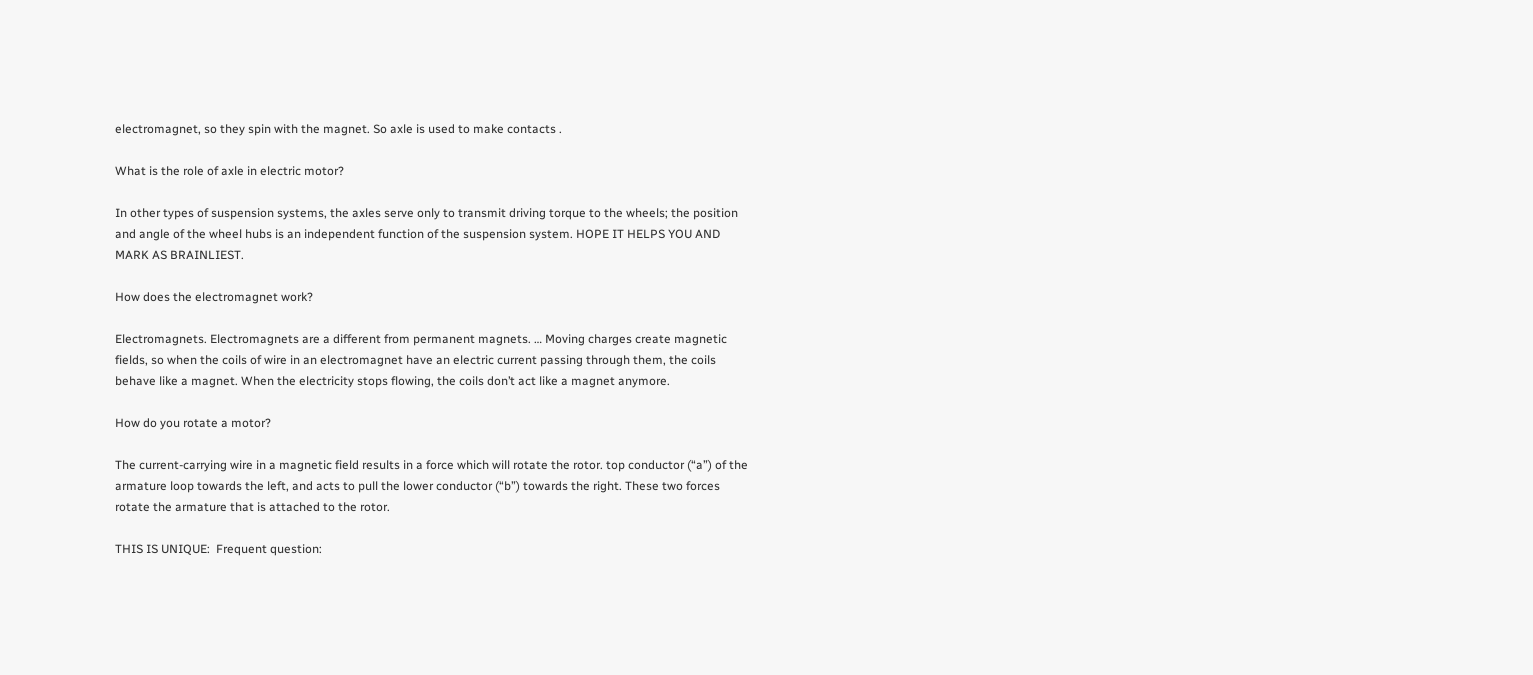electromagnet, so they spin with the magnet. So axle is used to make contacts .

What is the role of axle in electric motor?

In other types of suspension systems, the axles serve only to transmit driving torque to the wheels; the position and angle of the wheel hubs is an independent function of the suspension system. HOPE IT HELPS YOU AND MARK AS BRAINLIEST.

How does the electromagnet work?

Electromagnets. Electromagnets are a different from permanent magnets. … Moving charges create magnetic fields, so when the coils of wire in an electromagnet have an electric current passing through them, the coils behave like a magnet. When the electricity stops flowing, the coils don’t act like a magnet anymore.

How do you rotate a motor?

The current-carrying wire in a magnetic field results in a force which will rotate the rotor. top conductor (“a”) of the armature loop towards the left, and acts to pull the lower conductor (“b”) towards the right. These two forces rotate the armature that is attached to the rotor.

THIS IS UNIQUE:  Frequent question: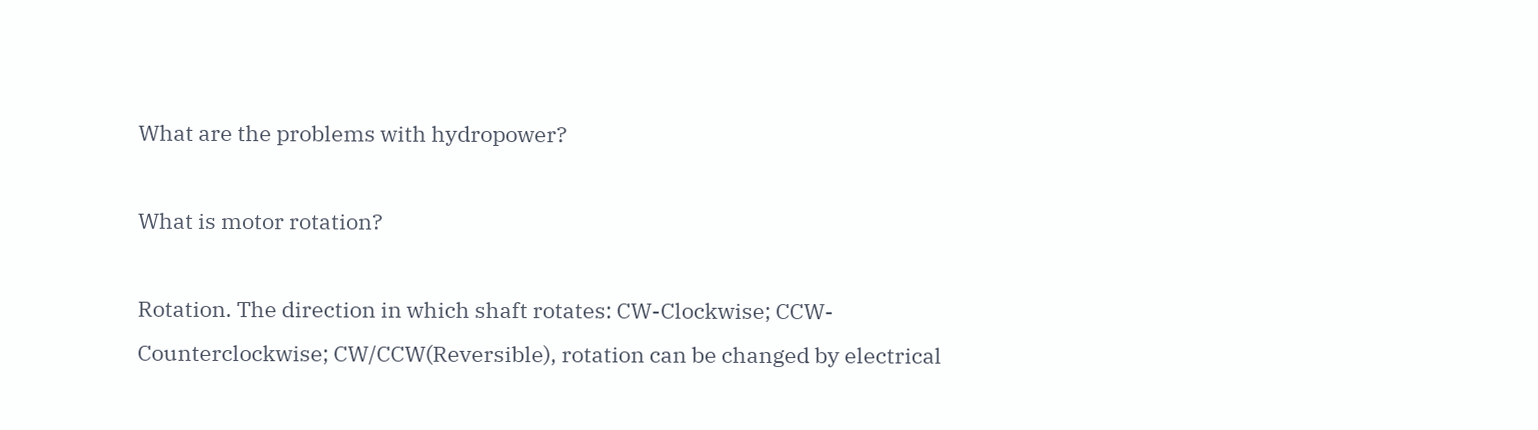What are the problems with hydropower?

What is motor rotation?

Rotation. The direction in which shaft rotates: CW-Clockwise; CCW-Counterclockwise; CW/CCW(Reversible), rotation can be changed by electrical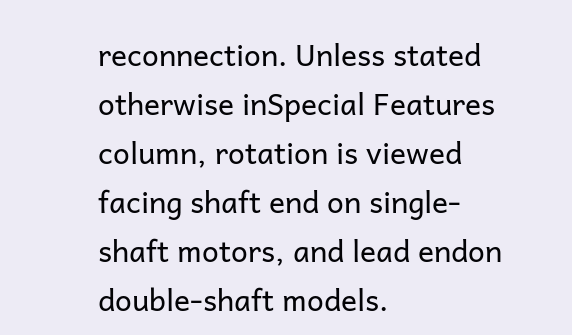reconnection. Unless stated otherwise inSpecial Features column, rotation is viewed facing shaft end on single-shaft motors, and lead endon double-shaft models.